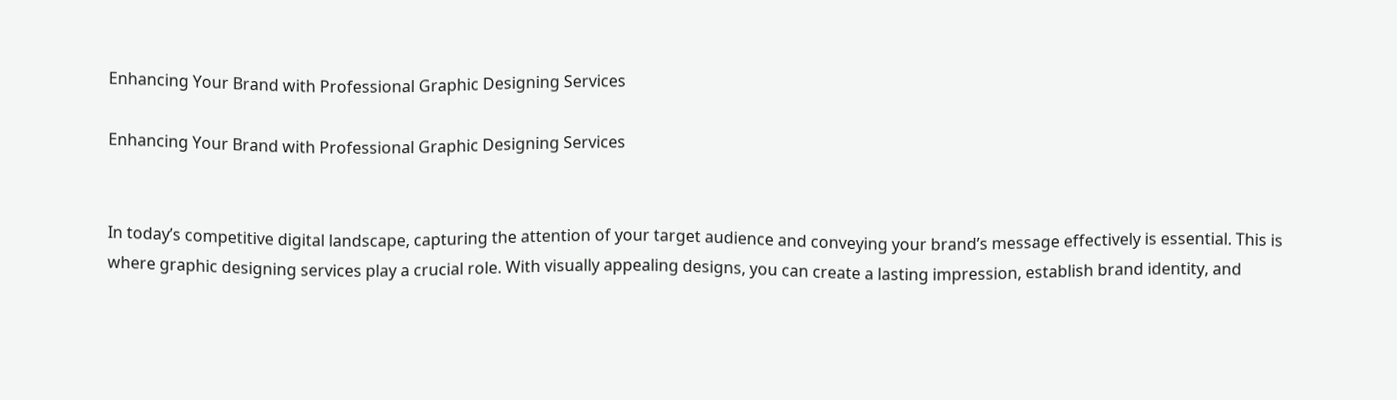Enhancing Your Brand with Professional Graphic Designing Services

Enhancing Your Brand with Professional Graphic Designing Services


In today’s competitive digital landscape, capturing the attention of your target audience and conveying your brand’s message effectively is essential. This is where graphic designing services play a crucial role. With visually appealing designs, you can create a lasting impression, establish brand identity, and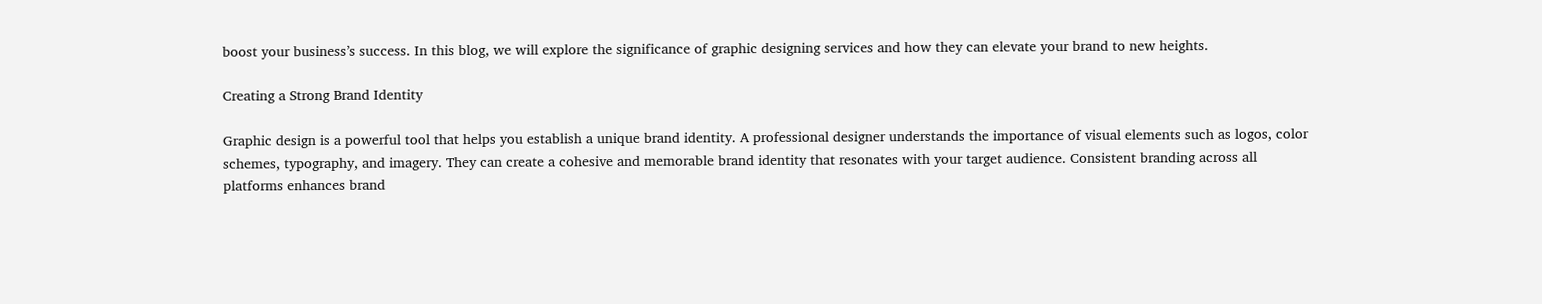boost your business’s success. In this blog, we will explore the significance of graphic designing services and how they can elevate your brand to new heights.

Creating a Strong Brand Identity

Graphic design is a powerful tool that helps you establish a unique brand identity. A professional designer understands the importance of visual elements such as logos, color schemes, typography, and imagery. They can create a cohesive and memorable brand identity that resonates with your target audience. Consistent branding across all platforms enhances brand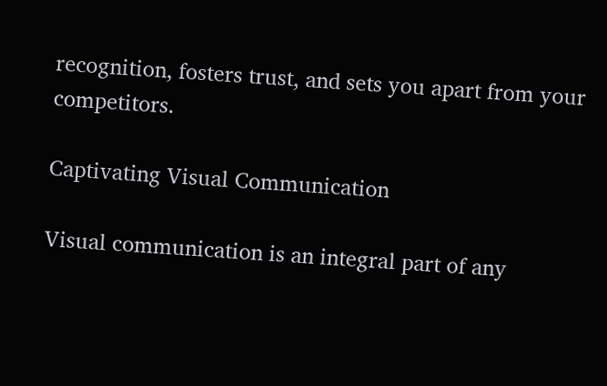recognition, fosters trust, and sets you apart from your competitors.

Captivating Visual Communication

Visual communication is an integral part of any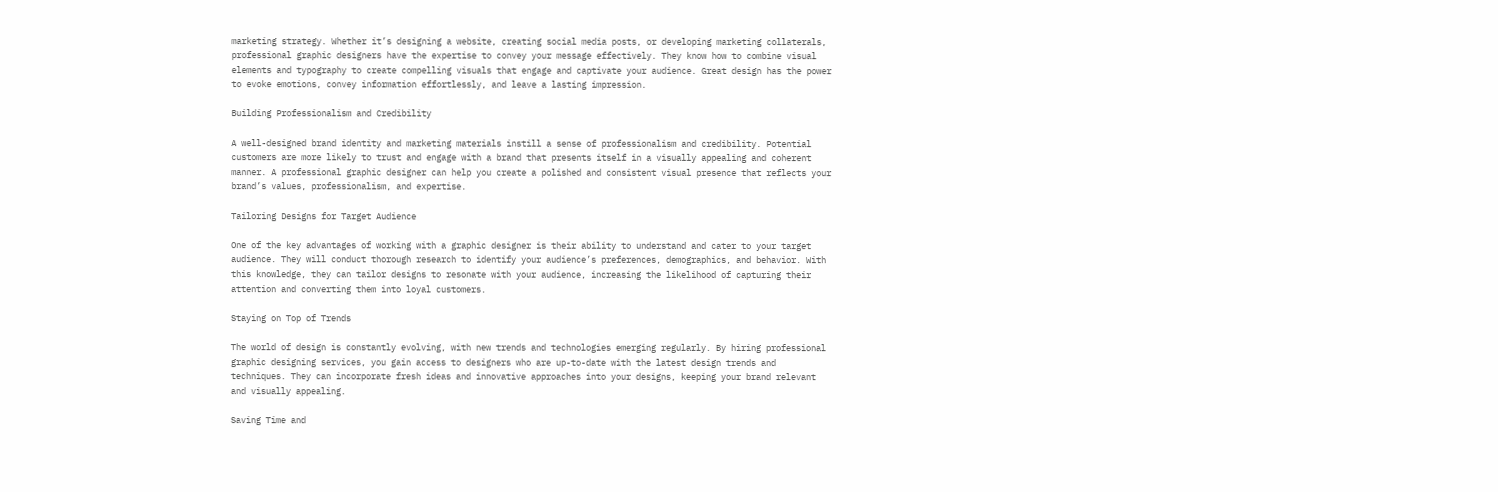marketing strategy. Whether it’s designing a website, creating social media posts, or developing marketing collaterals, professional graphic designers have the expertise to convey your message effectively. They know how to combine visual elements and typography to create compelling visuals that engage and captivate your audience. Great design has the power to evoke emotions, convey information effortlessly, and leave a lasting impression.

Building Professionalism and Credibility

A well-designed brand identity and marketing materials instill a sense of professionalism and credibility. Potential customers are more likely to trust and engage with a brand that presents itself in a visually appealing and coherent manner. A professional graphic designer can help you create a polished and consistent visual presence that reflects your brand’s values, professionalism, and expertise.

Tailoring Designs for Target Audience

One of the key advantages of working with a graphic designer is their ability to understand and cater to your target audience. They will conduct thorough research to identify your audience’s preferences, demographics, and behavior. With this knowledge, they can tailor designs to resonate with your audience, increasing the likelihood of capturing their attention and converting them into loyal customers.

Staying on Top of Trends

The world of design is constantly evolving, with new trends and technologies emerging regularly. By hiring professional graphic designing services, you gain access to designers who are up-to-date with the latest design trends and techniques. They can incorporate fresh ideas and innovative approaches into your designs, keeping your brand relevant and visually appealing.

Saving Time and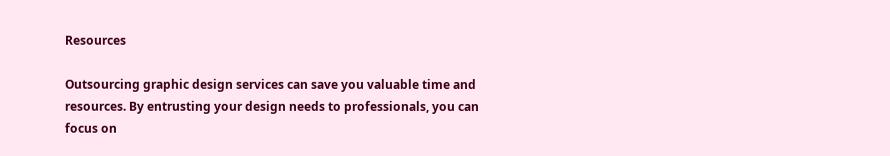Resources

Outsourcing graphic design services can save you valuable time and resources. By entrusting your design needs to professionals, you can focus on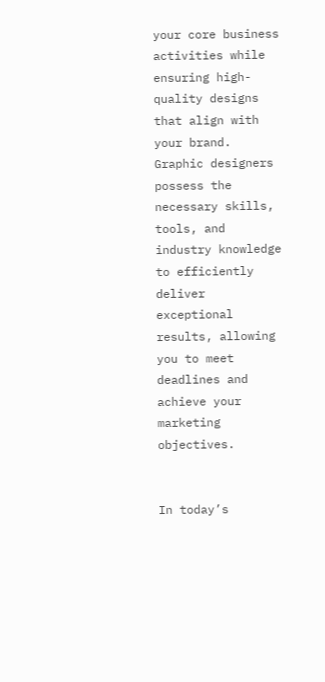your core business activities while ensuring high-quality designs that align with your brand. Graphic designers possess the necessary skills, tools, and industry knowledge to efficiently deliver exceptional results, allowing you to meet deadlines and achieve your marketing objectives.


In today’s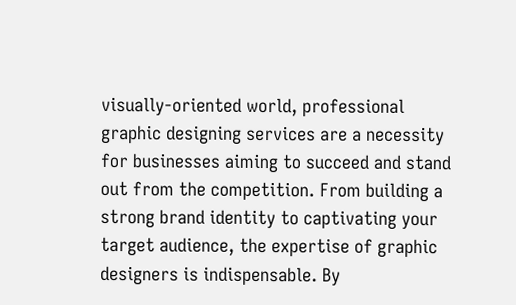visually-oriented world, professional graphic designing services are a necessity for businesses aiming to succeed and stand out from the competition. From building a strong brand identity to captivating your target audience, the expertise of graphic designers is indispensable. By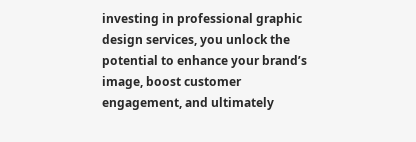investing in professional graphic design services, you unlock the potential to enhance your brand’s image, boost customer engagement, and ultimately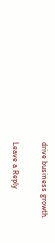drive business growth.

Leave a Reply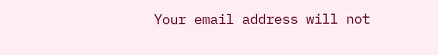Your email address will not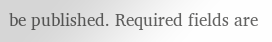be published. Required fields are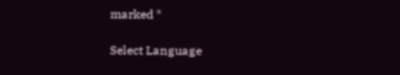marked *

Select Language